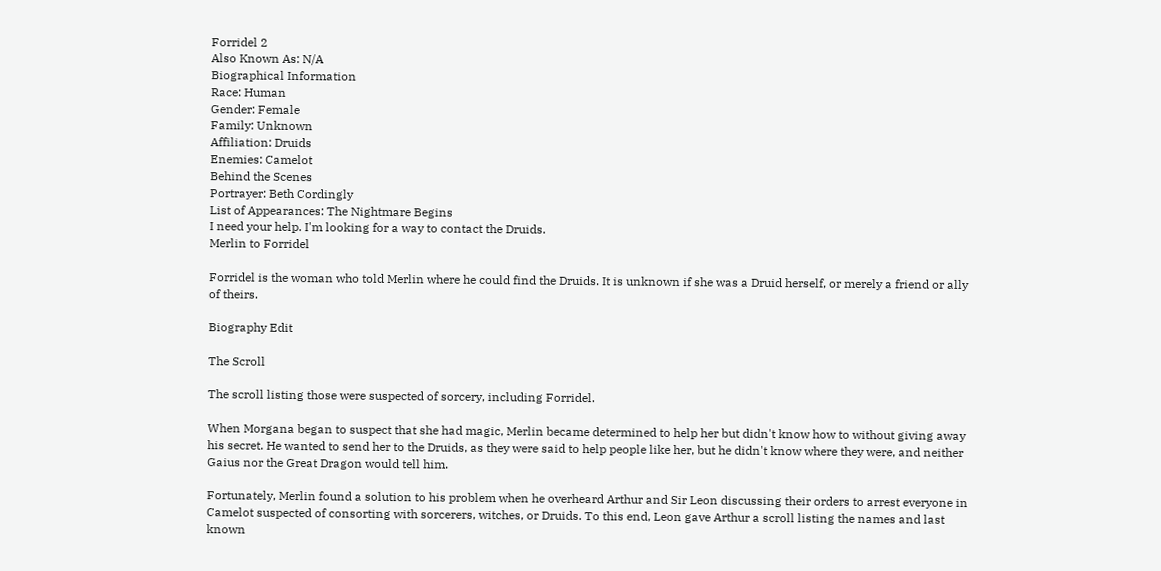Forridel 2
Also Known As: N/A
Biographical Information
Race: Human
Gender: Female
Family: Unknown
Affiliation: Druids
Enemies: Camelot
Behind the Scenes
Portrayer: Beth Cordingly
List of Appearances: The Nightmare Begins
I need your help. I'm looking for a way to contact the Druids.
Merlin to Forridel

Forridel is the woman who told Merlin where he could find the Druids. It is unknown if she was a Druid herself, or merely a friend or ally of theirs.

Biography Edit

The Scroll

The scroll listing those were suspected of sorcery, including Forridel.

When Morgana began to suspect that she had magic, Merlin became determined to help her but didn't know how to without giving away his secret. He wanted to send her to the Druids, as they were said to help people like her, but he didn't know where they were, and neither Gaius nor the Great Dragon would tell him.

Fortunately, Merlin found a solution to his problem when he overheard Arthur and Sir Leon discussing their orders to arrest everyone in Camelot suspected of consorting with sorcerers, witches, or Druids. To this end, Leon gave Arthur a scroll listing the names and last known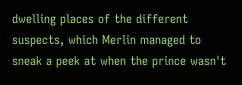dwelling places of the different suspects, which Merlin managed to sneak a peek at when the prince wasn't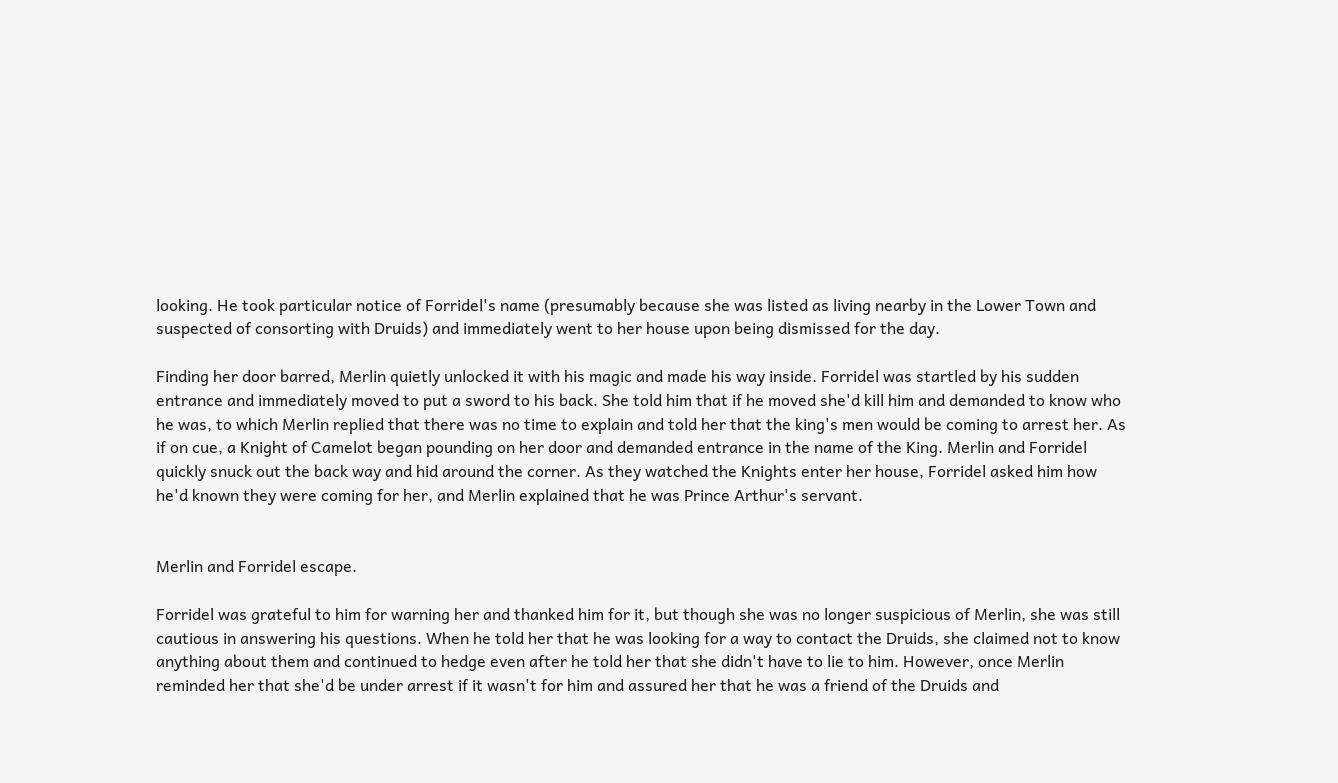looking. He took particular notice of Forridel's name (presumably because she was listed as living nearby in the Lower Town and suspected of consorting with Druids) and immediately went to her house upon being dismissed for the day.

Finding her door barred, Merlin quietly unlocked it with his magic and made his way inside. Forridel was startled by his sudden entrance and immediately moved to put a sword to his back. She told him that if he moved she'd kill him and demanded to know who he was, to which Merlin replied that there was no time to explain and told her that the king's men would be coming to arrest her. As if on cue, a Knight of Camelot began pounding on her door and demanded entrance in the name of the King. Merlin and Forridel quickly snuck out the back way and hid around the corner. As they watched the Knights enter her house, Forridel asked him how he'd known they were coming for her, and Merlin explained that he was Prince Arthur's servant.


Merlin and Forridel escape.

Forridel was grateful to him for warning her and thanked him for it, but though she was no longer suspicious of Merlin, she was still cautious in answering his questions. When he told her that he was looking for a way to contact the Druids, she claimed not to know anything about them and continued to hedge even after he told her that she didn't have to lie to him. However, once Merlin reminded her that she'd be under arrest if it wasn't for him and assured her that he was a friend of the Druids and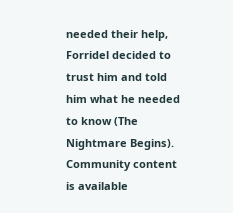needed their help, Forridel decided to trust him and told him what he needed to know (The Nightmare Begins).
Community content is available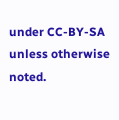under CC-BY-SA unless otherwise noted.